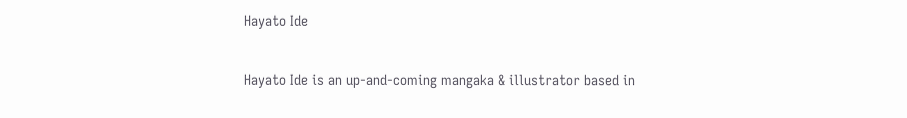Hayato Ide

Hayato Ide is an up-and-coming mangaka & illustrator based in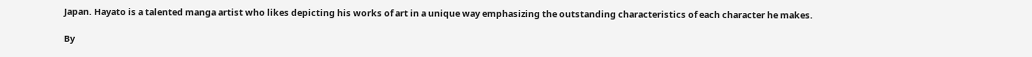Japan. Hayato is a talented manga artist who likes depicting his works of art in a unique way emphasizing the outstanding characteristics of each character he makes.

By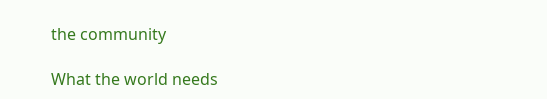the community

What the world needs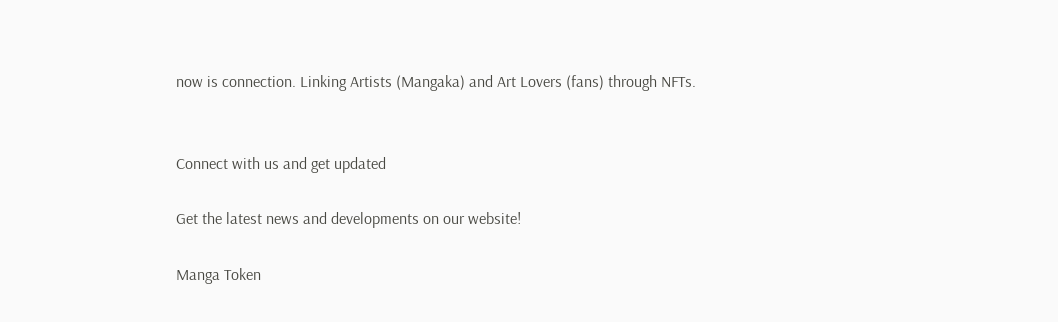now is connection. Linking Artists (Mangaka) and Art Lovers (fans) through NFTs.


Connect with us and get updated

Get the latest news and developments on our website!

Manga Token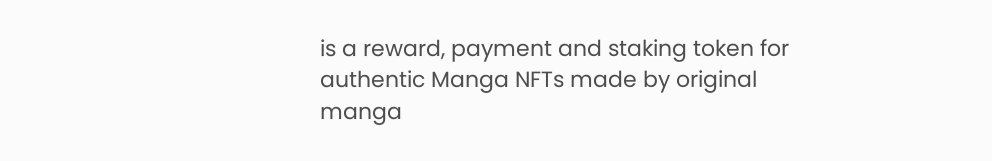is a reward, payment and staking token for authentic Manga NFTs made by original manga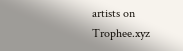artists on Trophee.xyz